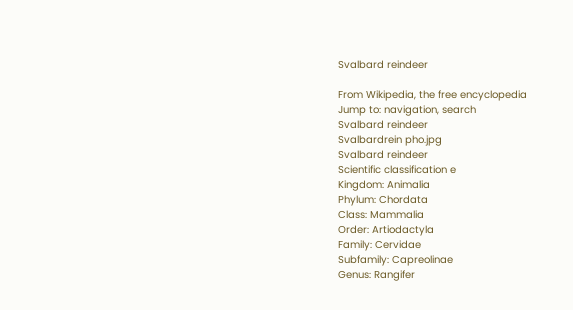Svalbard reindeer

From Wikipedia, the free encyclopedia
Jump to: navigation, search
Svalbard reindeer
Svalbardrein pho.jpg
Svalbard reindeer
Scientific classification e
Kingdom: Animalia
Phylum: Chordata
Class: Mammalia
Order: Artiodactyla
Family: Cervidae
Subfamily: Capreolinae
Genus: Rangifer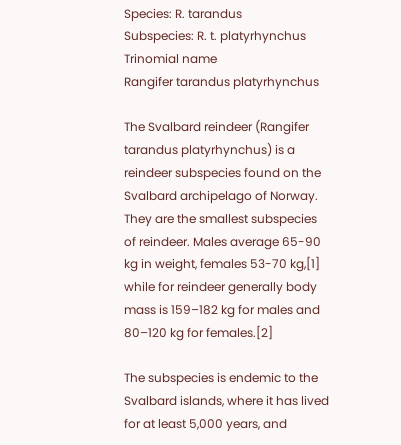Species: R. tarandus
Subspecies: R. t. platyrhynchus
Trinomial name
Rangifer tarandus platyrhynchus

The Svalbard reindeer (Rangifer tarandus platyrhynchus) is a reindeer subspecies found on the Svalbard archipelago of Norway. They are the smallest subspecies of reindeer. Males average 65-90 kg in weight, females 53-70 kg,[1] while for reindeer generally body mass is 159–182 kg for males and 80–120 kg for females.[2]

The subspecies is endemic to the Svalbard islands, where it has lived for at least 5,000 years, and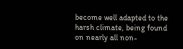become well adapted to the harsh climate, being found on nearly all non-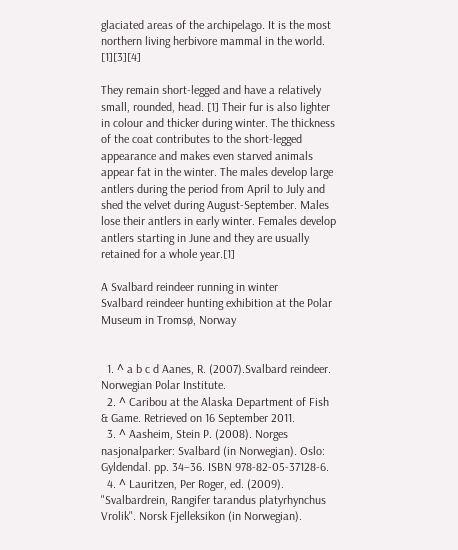glaciated areas of the archipelago. It is the most northern living herbivore mammal in the world. [1][3][4]

They remain short-legged and have a relatively small, rounded, head. [1] Their fur is also lighter in colour and thicker during winter. The thickness of the coat contributes to the short-legged appearance and makes even starved animals appear fat in the winter. The males develop large antlers during the period from April to July and shed the velvet during August-September. Males lose their antlers in early winter. Females develop antlers starting in June and they are usually retained for a whole year.[1]

A Svalbard reindeer running in winter
Svalbard reindeer hunting exhibition at the Polar Museum in Tromsø, Norway


  1. ^ a b c d Aanes, R. (2007).Svalbard reindeer. Norwegian Polar Institute.
  2. ^ Caribou at the Alaska Department of Fish & Game. Retrieved on 16 September 2011.
  3. ^ Aasheim, Stein P. (2008). Norges nasjonalparker: Svalbard (in Norwegian). Oslo: Gyldendal. pp. 34–36. ISBN 978-82-05-37128-6.
  4. ^ Lauritzen, Per Roger, ed. (2009). "Svalbardrein, Rangifer tarandus platyrhynchus Vrolik". Norsk Fjelleksikon (in Norwegian).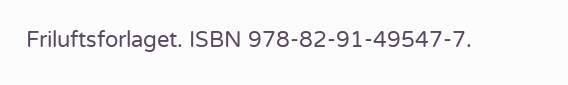Friluftsforlaget. ISBN 978-82-91-49547-7.